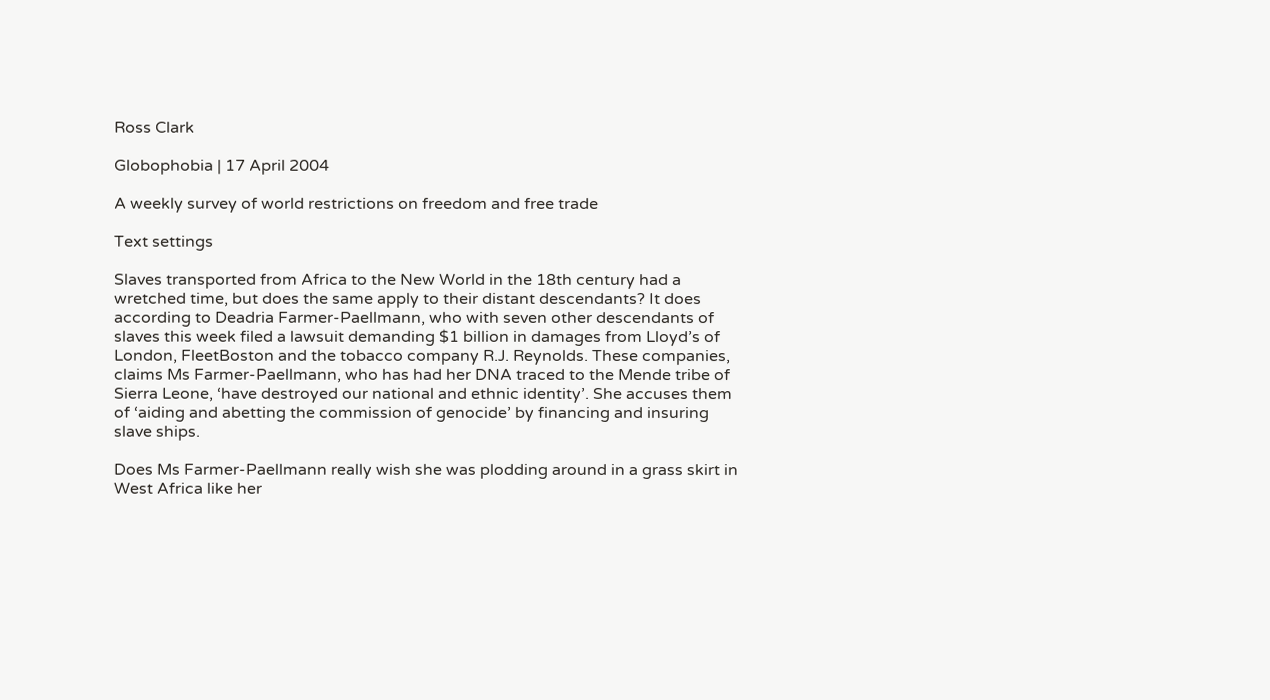Ross Clark

Globophobia | 17 April 2004

A weekly survey of world restrictions on freedom and free trade

Text settings

Slaves transported from Africa to the New World in the 18th century had a wretched time, but does the same apply to their distant descendants? It does according to Deadria Farmer-Paellmann, who with seven other descendants of slaves this week filed a lawsuit demanding $1 billion in damages from Lloyd’s of London, FleetBoston and the tobacco company R.J. Reynolds. These companies, claims Ms Farmer-Paellmann, who has had her DNA traced to the Mende tribe of Sierra Leone, ‘have destroyed our national and ethnic identity’. She accuses them of ‘aiding and abetting the commission of genocide’ by financing and insuring slave ships.

Does Ms Farmer-Paellmann really wish she was plodding around in a grass skirt in West Africa like her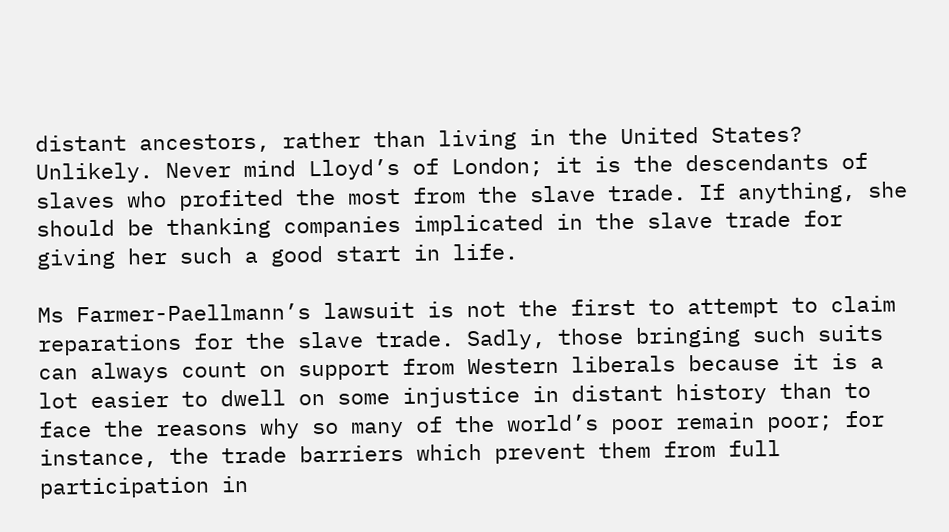distant ancestors, rather than living in the United States? Unlikely. Never mind Lloyd’s of London; it is the descendants of slaves who profited the most from the slave trade. If anything, she should be thanking companies implicated in the slave trade for giving her such a good start in life.

Ms Farmer-Paellmann’s lawsuit is not the first to attempt to claim reparations for the slave trade. Sadly, those bringing such suits can always count on support from Western liberals because it is a lot easier to dwell on some injustice in distant history than to face the reasons why so many of the world’s poor remain poor; for instance, the trade barriers which prevent them from full participation in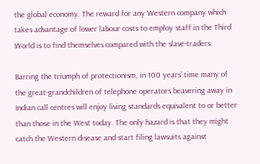the global economy. The reward for any Western company which takes advantage of lower labour costs to employ staff in the Third World is to find themselves compared with the slave-traders.

Barring the triumph of protectionism, in 100 years’ time many of the great-grandchildren of telephone operators beavering away in Indian call centres will enjoy living standards equivalent to or better than those in the West today. The only hazard is that they might catch the Western disease and start filing lawsuits against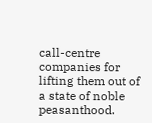call-centre companies for lifting them out of a state of noble peasanthood.